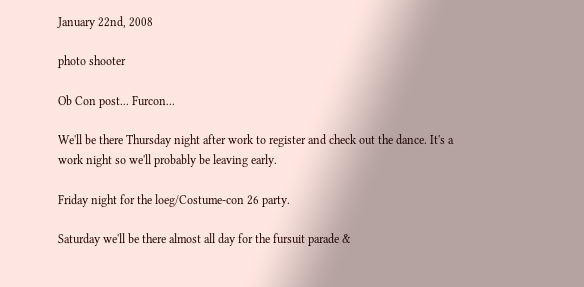January 22nd, 2008

photo shooter

Ob Con post... Furcon...

We'll be there Thursday night after work to register and check out the dance. It's a work night so we'll probably be leaving early.

Friday night for the loeg/Costume-con 26 party.

Saturday we'll be there almost all day for the fursuit parade &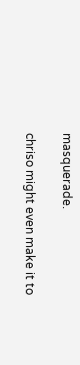masquerade.

chriso might even make it to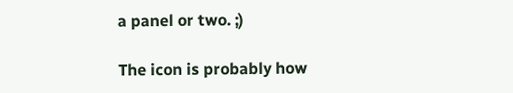a panel or two. ;)

The icon is probably how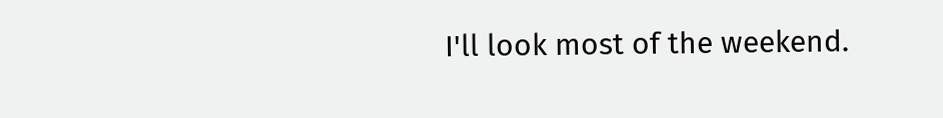I'll look most of the weekend.